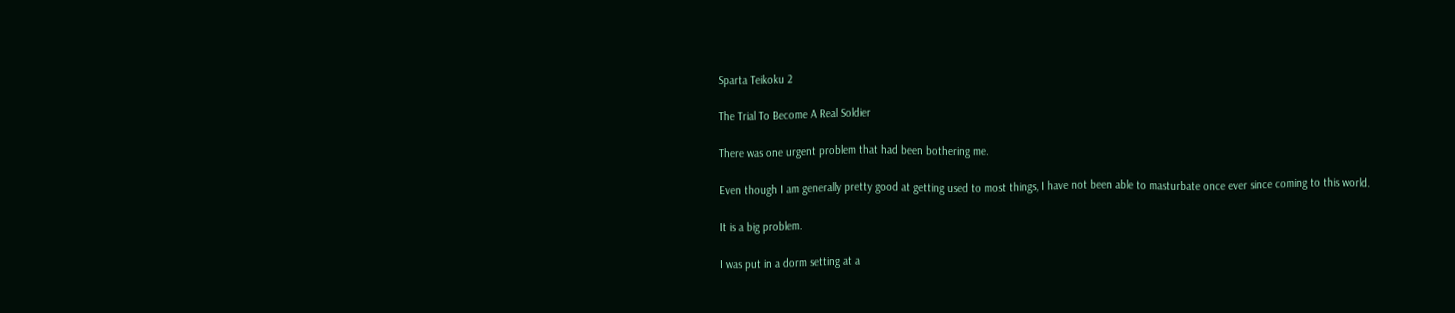Sparta Teikoku 2

The Trial To Become A Real Soldier

There was one urgent problem that had been bothering me.

Even though I am generally pretty good at getting used to most things, I have not been able to masturbate once ever since coming to this world.

It is a big problem.

I was put in a dorm setting at a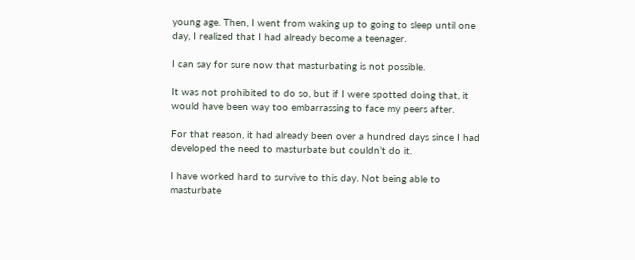young age. Then, I went from waking up to going to sleep until one day, I realized that I had already become a teenager.

I can say for sure now that masturbating is not possible.

It was not prohibited to do so, but if I were spotted doing that, it would have been way too embarrassing to face my peers after.

For that reason, it had already been over a hundred days since I had developed the need to masturbate but couldn’t do it.

I have worked hard to survive to this day. Not being able to masturbate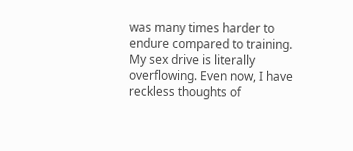was many times harder to endure compared to training. My sex drive is literally overflowing. Even now, I have reckless thoughts of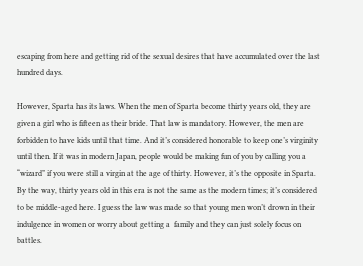escaping from here and getting rid of the sexual desires that have accumulated over the last hundred days.

However, Sparta has its laws. When the men of Sparta become thirty years old, they are given a girl who is fifteen as their bride. That law is mandatory. However, the men are forbidden to have kids until that time. And it’s considered honorable to keep one’s virginity until then. If it was in modern Japan, people would be making fun of you by calling you a “wizard” if you were still a virgin at the age of thirty. However, it’s the opposite in Sparta. By the way, thirty years old in this era is not the same as the modern times; it’s considered to be middle-aged here. I guess the law was made so that young men won’t drown in their indulgence in women or worry about getting a  family and they can just solely focus on battles.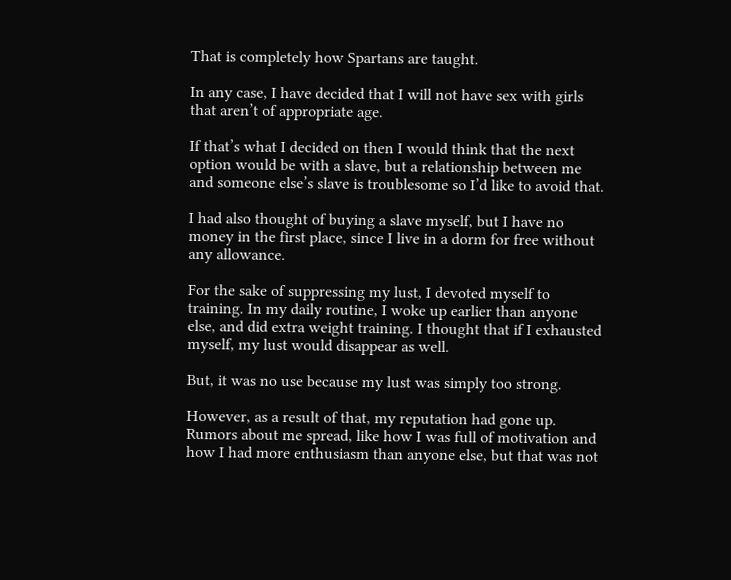That is completely how Spartans are taught.

In any case, I have decided that I will not have sex with girls that aren’t of appropriate age.

If that’s what I decided on then I would think that the next option would be with a slave, but a relationship between me and someone else’s slave is troublesome so I’d like to avoid that.

I had also thought of buying a slave myself, but I have no money in the first place, since I live in a dorm for free without any allowance.

For the sake of suppressing my lust, I devoted myself to training. In my daily routine, I woke up earlier than anyone else, and did extra weight training. I thought that if I exhausted myself, my lust would disappear as well.

But, it was no use because my lust was simply too strong.

However, as a result of that, my reputation had gone up. Rumors about me spread, like how I was full of motivation and how I had more enthusiasm than anyone else, but that was not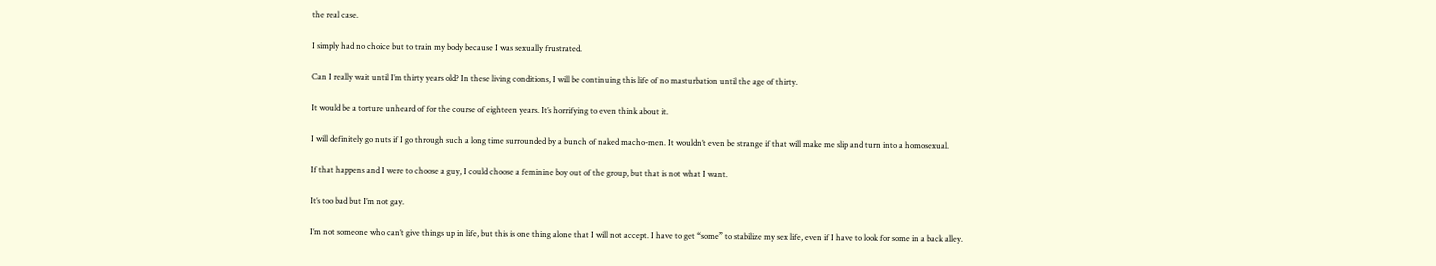the real case.

I simply had no choice but to train my body because I was sexually frustrated.

Can I really wait until I’m thirty years old? In these living conditions, I will be continuing this life of no masturbation until the age of thirty.

It would be a torture unheard of for the course of eighteen years. It’s horrifying to even think about it.

I will definitely go nuts if I go through such a long time surrounded by a bunch of naked macho-men. It wouldn’t even be strange if that will make me slip and turn into a homosexual.

If that happens and I were to choose a guy, I could choose a feminine boy out of the group, but that is not what I want.

It’s too bad but I’m not gay.

I’m not someone who can’t give things up in life, but this is one thing alone that I will not accept. I have to get “some” to stabilize my sex life, even if I have to look for some in a back alley.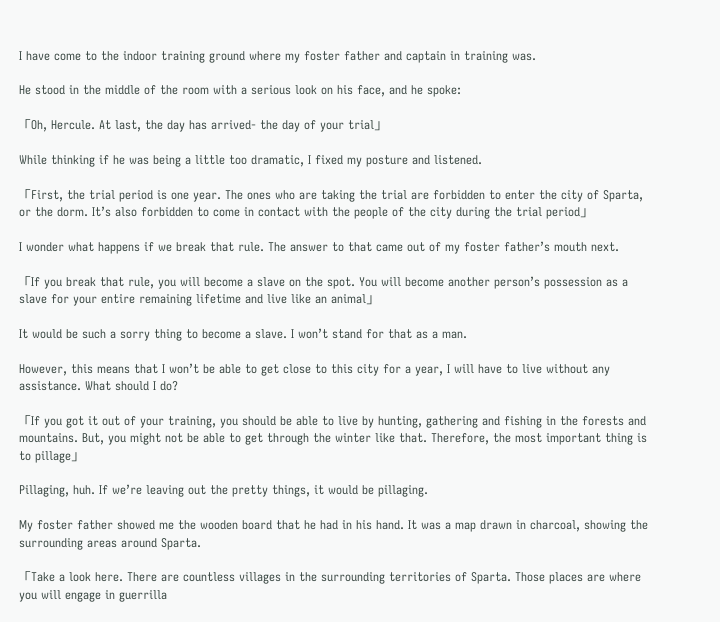I have come to the indoor training ground where my foster father and captain in training was.

He stood in the middle of the room with a serious look on his face, and he spoke:

「Oh, Hercule. At last, the day has arrived- the day of your trial」

While thinking if he was being a little too dramatic, I fixed my posture and listened.

「First, the trial period is one year. The ones who are taking the trial are forbidden to enter the city of Sparta, or the dorm. It’s also forbidden to come in contact with the people of the city during the trial period」

I wonder what happens if we break that rule. The answer to that came out of my foster father’s mouth next.

「If you break that rule, you will become a slave on the spot. You will become another person’s possession as a slave for your entire remaining lifetime and live like an animal」

It would be such a sorry thing to become a slave. I won’t stand for that as a man.

However, this means that I won’t be able to get close to this city for a year, I will have to live without any assistance. What should I do?

「If you got it out of your training, you should be able to live by hunting, gathering and fishing in the forests and mountains. But, you might not be able to get through the winter like that. Therefore, the most important thing is to pillage」

Pillaging, huh. If we’re leaving out the pretty things, it would be pillaging.

My foster father showed me the wooden board that he had in his hand. It was a map drawn in charcoal, showing the surrounding areas around Sparta.

「Take a look here. There are countless villages in the surrounding territories of Sparta. Those places are where you will engage in guerrilla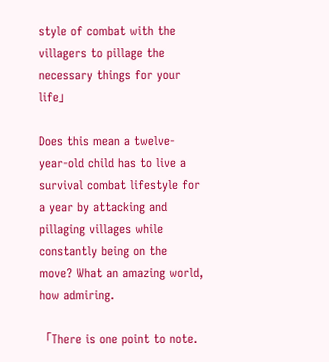style of combat with the villagers to pillage the necessary things for your life」

Does this mean a twelve-year-old child has to live a survival combat lifestyle for a year by attacking and pillaging villages while constantly being on the move? What an amazing world, how admiring.

「There is one point to note.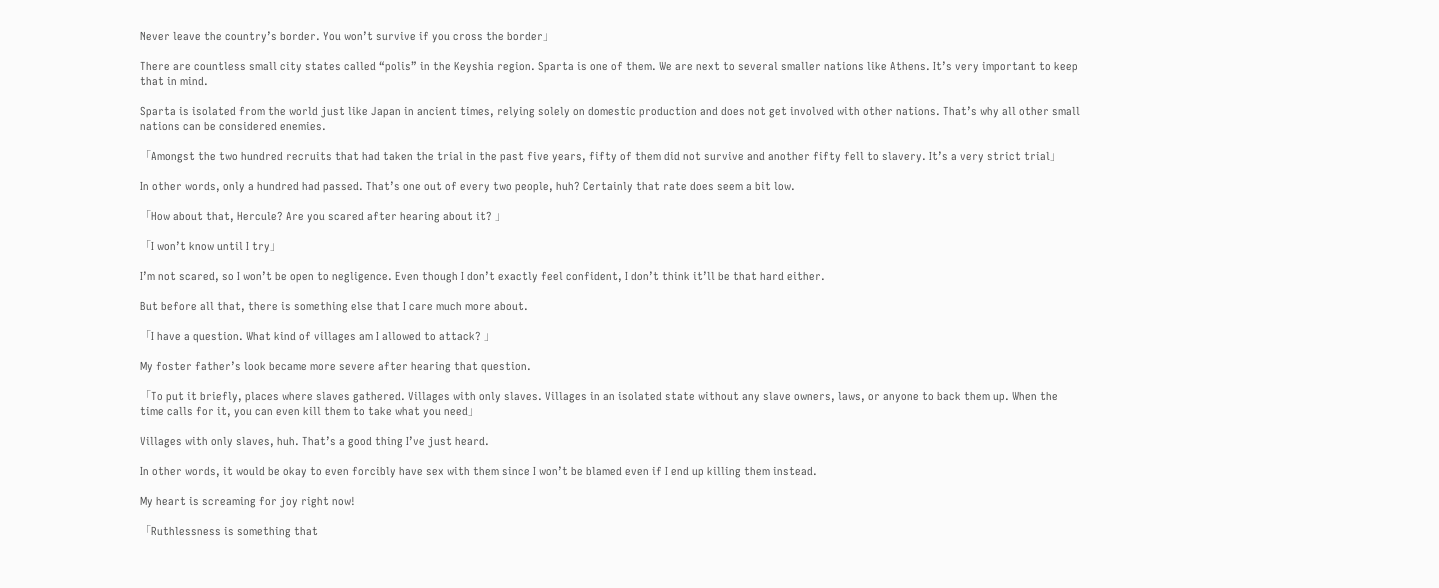Never leave the country’s border. You won’t survive if you cross the border」

There are countless small city states called “polis” in the Keyshia region. Sparta is one of them. We are next to several smaller nations like Athens. It’s very important to keep that in mind.

Sparta is isolated from the world just like Japan in ancient times, relying solely on domestic production and does not get involved with other nations. That’s why all other small nations can be considered enemies.

「Amongst the two hundred recruits that had taken the trial in the past five years, fifty of them did not survive and another fifty fell to slavery. It’s a very strict trial」

In other words, only a hundred had passed. That’s one out of every two people, huh? Certainly that rate does seem a bit low.

「How about that, Hercule? Are you scared after hearing about it? 」

「I won’t know until I try」

I’m not scared, so I won’t be open to negligence. Even though I don’t exactly feel confident, I don’t think it’ll be that hard either.

But before all that, there is something else that I care much more about.

「I have a question. What kind of villages am I allowed to attack? 」

My foster father’s look became more severe after hearing that question.

「To put it briefly, places where slaves gathered. Villages with only slaves. Villages in an isolated state without any slave owners, laws, or anyone to back them up. When the time calls for it, you can even kill them to take what you need」

Villages with only slaves, huh. That’s a good thing I’ve just heard.

In other words, it would be okay to even forcibly have sex with them since I won’t be blamed even if I end up killing them instead.

My heart is screaming for joy right now!

「Ruthlessness is something that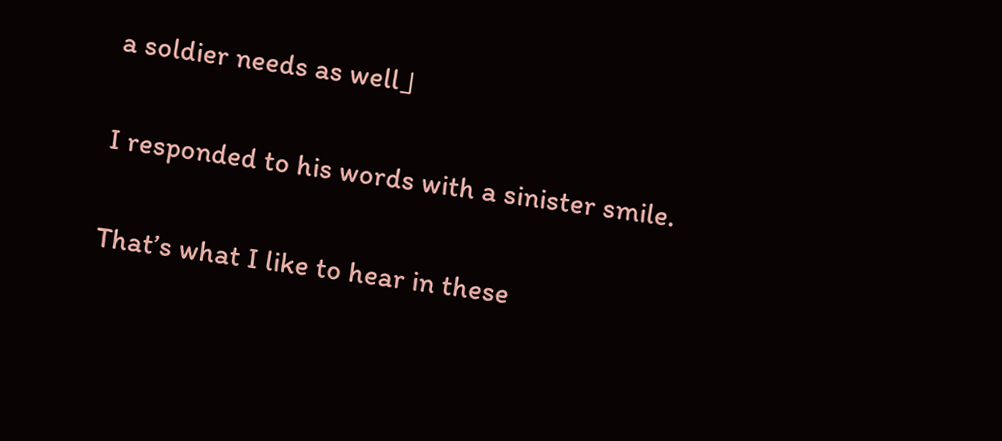a soldier needs as well」

I responded to his words with a sinister smile.

That’s what I like to hear in these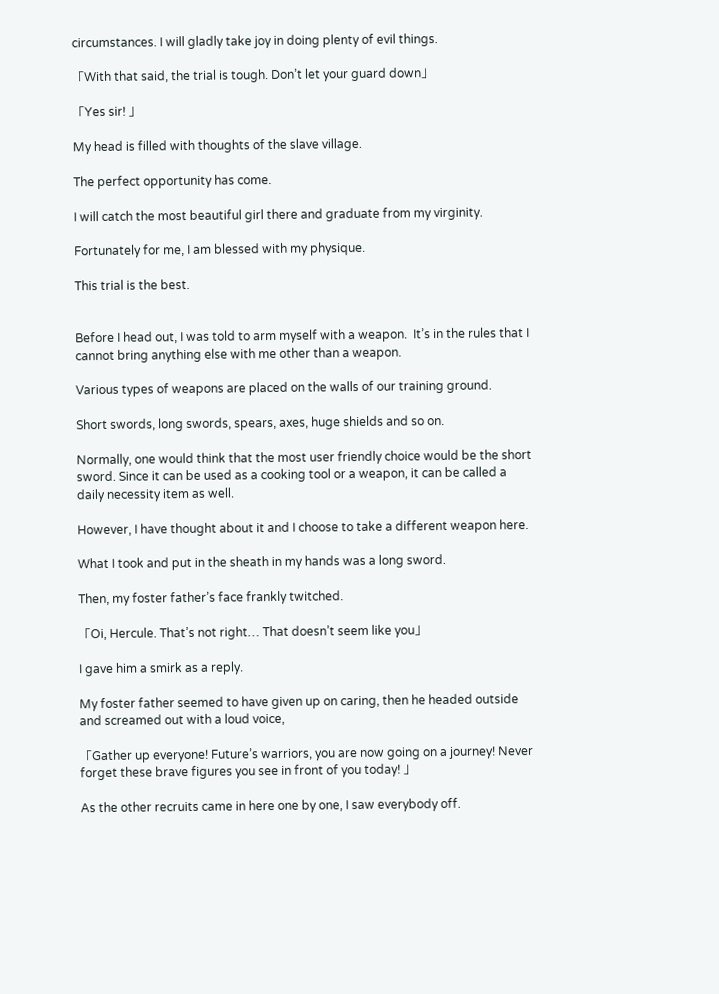circumstances. I will gladly take joy in doing plenty of evil things.

「With that said, the trial is tough. Don’t let your guard down」

「Yes sir! 」

My head is filled with thoughts of the slave village.

The perfect opportunity has come.

I will catch the most beautiful girl there and graduate from my virginity.

Fortunately for me, I am blessed with my physique.

This trial is the best.


Before I head out, I was told to arm myself with a weapon.  It’s in the rules that I cannot bring anything else with me other than a weapon.

Various types of weapons are placed on the walls of our training ground.

Short swords, long swords, spears, axes, huge shields and so on.

Normally, one would think that the most user friendly choice would be the short sword. Since it can be used as a cooking tool or a weapon, it can be called a daily necessity item as well.

However, I have thought about it and I choose to take a different weapon here.

What I took and put in the sheath in my hands was a long sword.

Then, my foster father’s face frankly twitched.

「Oi, Hercule. That’s not right… That doesn’t seem like you」

I gave him a smirk as a reply.

My foster father seemed to have given up on caring, then he headed outside and screamed out with a loud voice,

「Gather up everyone! Future’s warriors, you are now going on a journey! Never forget these brave figures you see in front of you today! 」

As the other recruits came in here one by one, I saw everybody off.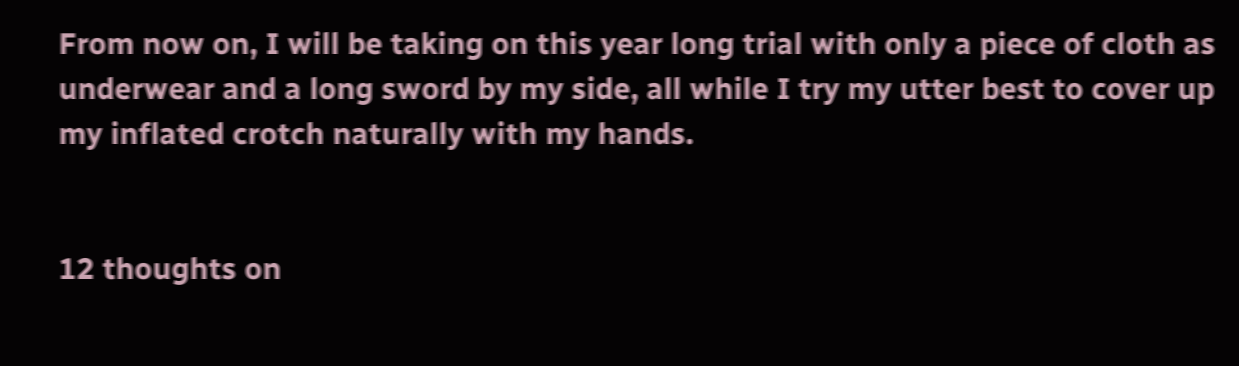From now on, I will be taking on this year long trial with only a piece of cloth as underwear and a long sword by my side, all while I try my utter best to cover up my inflated crotch naturally with my hands.


12 thoughts on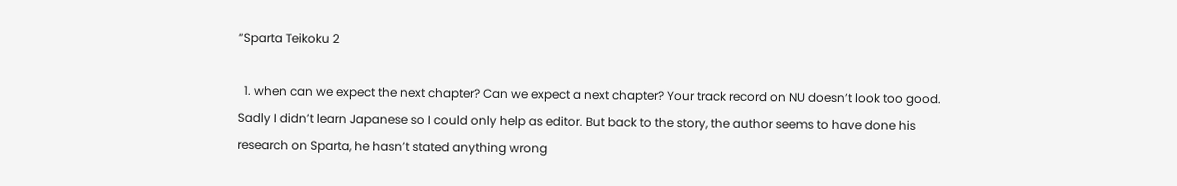“Sparta Teikoku 2

  1. when can we expect the next chapter? Can we expect a next chapter? Your track record on NU doesn’t look too good. Sadly I didn’t learn Japanese so I could only help as editor. But back to the story, the author seems to have done his research on Sparta, he hasn’t stated anything wrong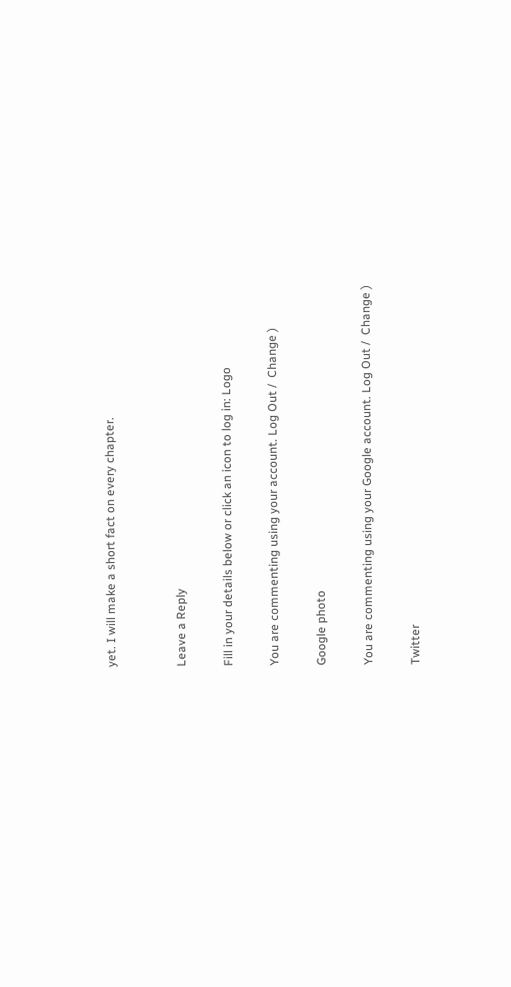yet. I will make a short fact on every chapter.


Leave a Reply

Fill in your details below or click an icon to log in: Logo

You are commenting using your account. Log Out /  Change )

Google photo

You are commenting using your Google account. Log Out /  Change )

Twitter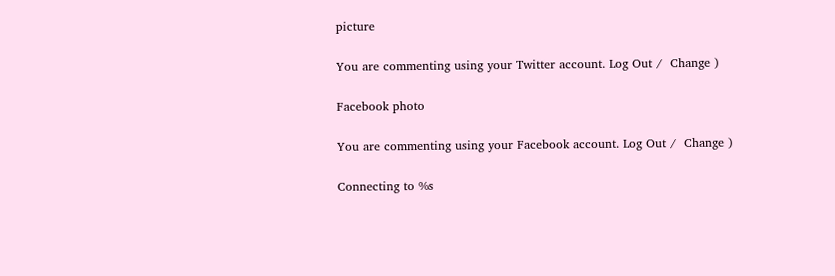picture

You are commenting using your Twitter account. Log Out /  Change )

Facebook photo

You are commenting using your Facebook account. Log Out /  Change )

Connecting to %s